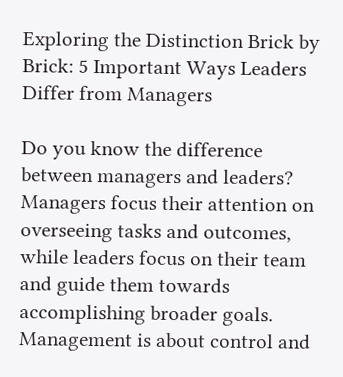Exploring the Distinction Brick by Brick: 5 Important Ways Leaders Differ from Managers

Do you know the difference between managers and leaders? Managers focus their attention on overseeing tasks and outcomes, while leaders focus on their team and guide them towards accomplishing broader goals. Management is about control and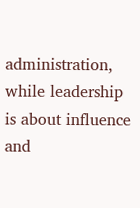administration, while leadership is about influence and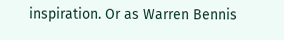inspiration. Or as Warren Bennis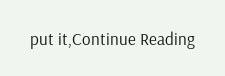put it,Continue Reading